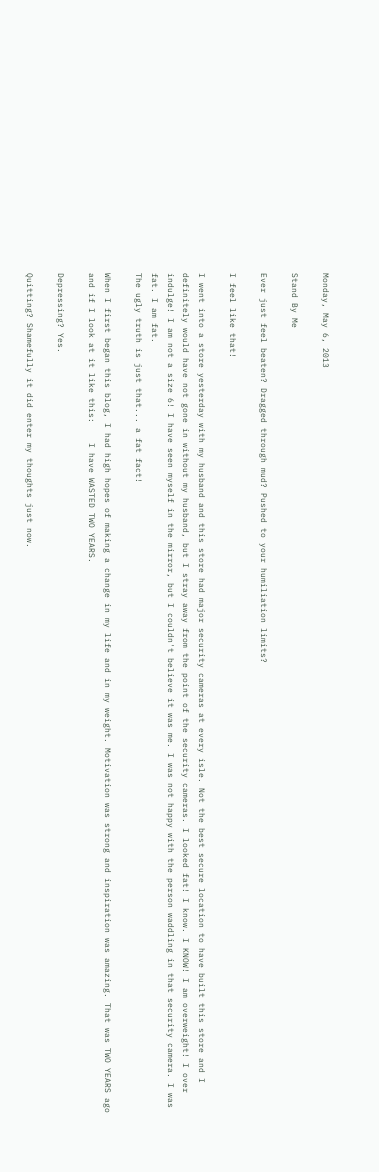Monday, May 6, 2013

Stand By Me

Ever just feel beaten? Dragged through mud? Pushed to your humiliation limits?

I feel like that!

I went into a store yesterday with my husband and this store had major security cameras at every isle. Not the best secure location to have built this store and I definitely would have not gone in without my husband, but I stray away from the point of the security cameras. I looked fat! I know. I KNOW! I am overweight! I over indulge! I am not a size 6! I have seen myself in the mirror, but I couldn't believe it was me. I was not happy with the person waddling in that security camera. I was fat. I am fat.
The ugly truth is just that... a fat fact!

When I first began this blog, I had high hopes of making a change in my life and in my weight. Motivation was strong and inspiration was amazing. That was TWO YEARS ago and if I look at it like this:    I have WASTED TWO YEARS.

Depressing? Yes.

Quitting? Shamefully it did enter my thoughts just now.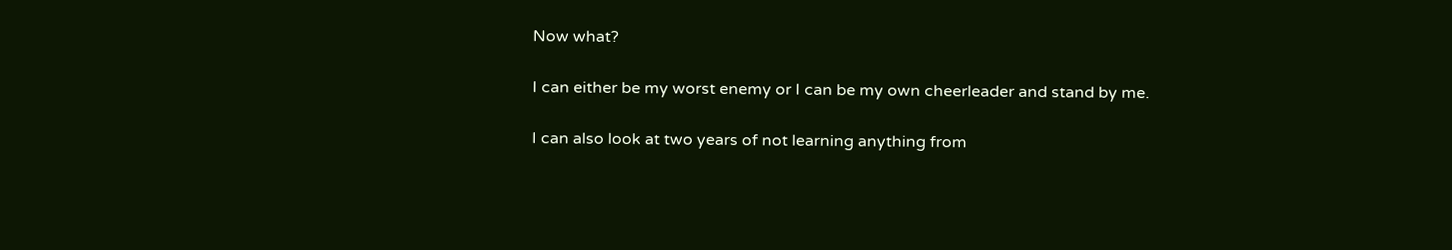Now what?

I can either be my worst enemy or I can be my own cheerleader and stand by me.

I can also look at two years of not learning anything from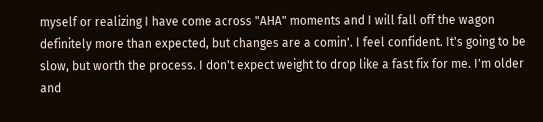myself or realizing I have come across "AHA" moments and I will fall off the wagon definitely more than expected, but changes are a comin'. I feel confident. It's going to be slow, but worth the process. I don't expect weight to drop like a fast fix for me. I'm older and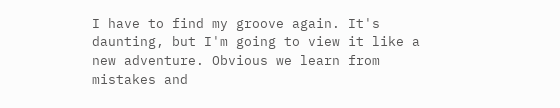I have to find my groove again. It's daunting, but I'm going to view it like a new adventure. Obvious we learn from mistakes and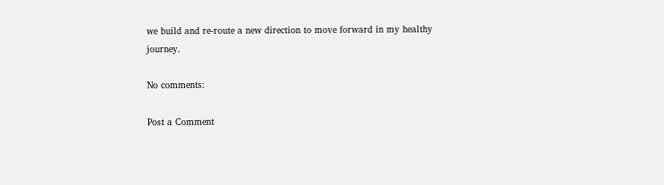we build and re-route a new direction to move forward in my healthy journey.

No comments:

Post a Comment